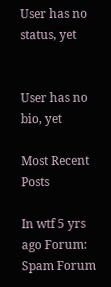User has no status, yet


User has no bio, yet

Most Recent Posts

In wtf 5 yrs ago Forum: Spam Forum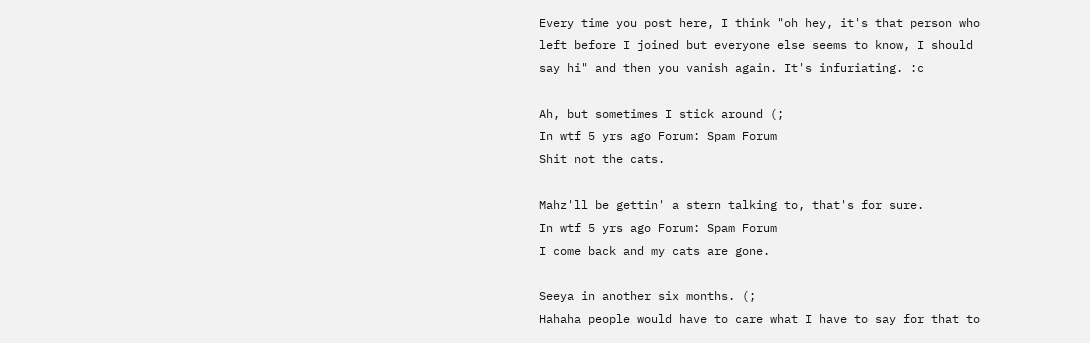Every time you post here, I think "oh hey, it's that person who left before I joined but everyone else seems to know, I should say hi" and then you vanish again. It's infuriating. :c

Ah, but sometimes I stick around (;
In wtf 5 yrs ago Forum: Spam Forum
Shit not the cats.

Mahz'll be gettin' a stern talking to, that's for sure.
In wtf 5 yrs ago Forum: Spam Forum
I come back and my cats are gone.

Seeya in another six months. (;
Hahaha people would have to care what I have to say for that to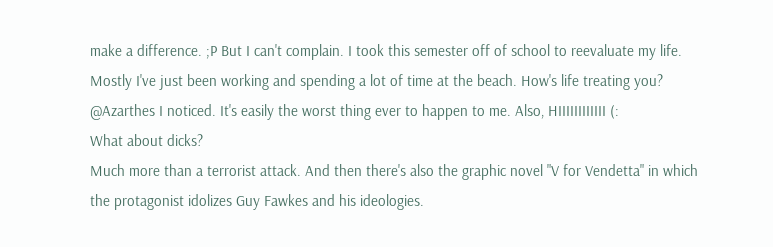make a difference. ;P But I can't complain. I took this semester off of school to reevaluate my life. Mostly I've just been working and spending a lot of time at the beach. How's life treating you?
@Azarthes I noticed. It's easily the worst thing ever to happen to me. Also, HIIIIIIIIIIII (:
What about dicks?
Much more than a terrorist attack. And then there's also the graphic novel "V for Vendetta" in which the protagonist idolizes Guy Fawkes and his ideologies.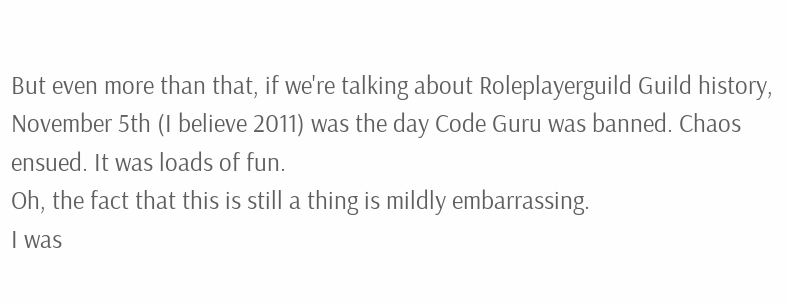But even more than that, if we're talking about Roleplayerguild Guild history, November 5th (I believe 2011) was the day Code Guru was banned. Chaos ensued. It was loads of fun.
Oh, the fact that this is still a thing is mildly embarrassing.
I was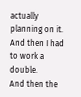actually planning on it.
And then I had to work a double.
And then the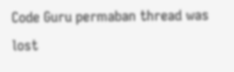Code Guru permaban thread was lost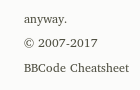anyway.
© 2007-2017
BBCode Cheatsheet